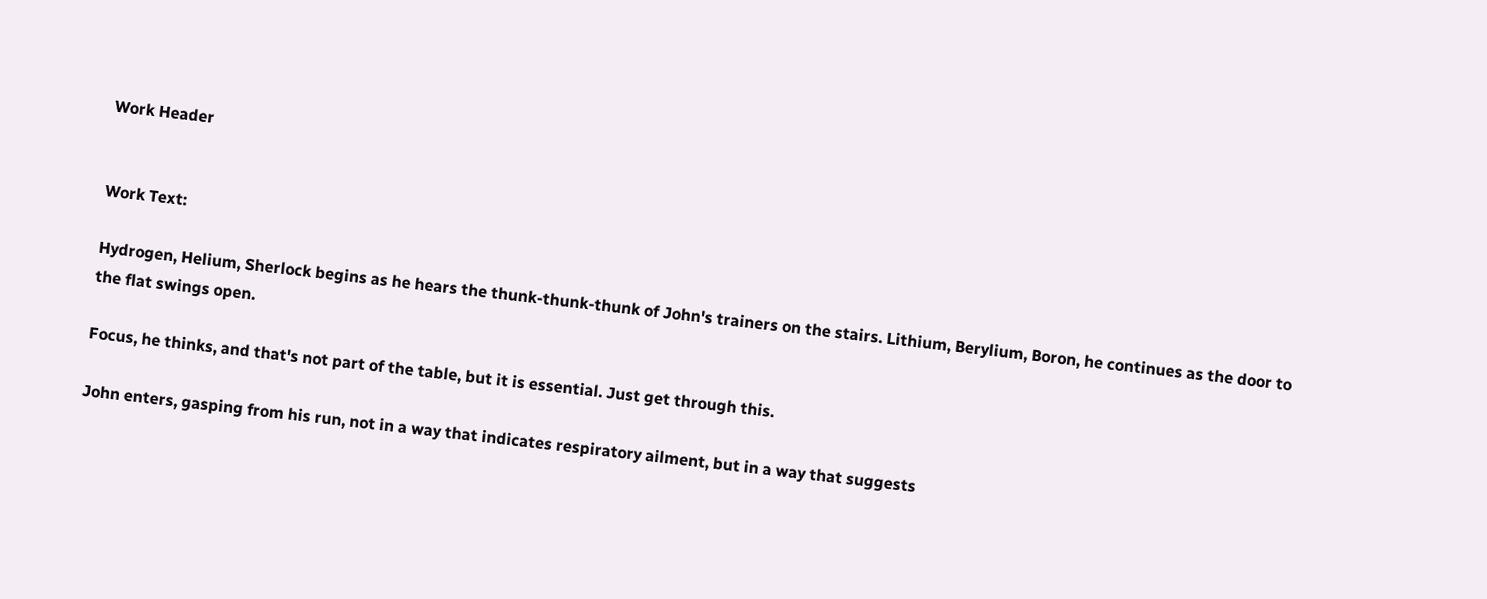Work Header


Work Text:

Hydrogen, Helium, Sherlock begins as he hears the thunk-thunk-thunk of John's trainers on the stairs. Lithium, Berylium, Boron, he continues as the door to the flat swings open.

Focus, he thinks, and that's not part of the table, but it is essential. Just get through this.

John enters, gasping from his run, not in a way that indicates respiratory ailment, but in a way that suggests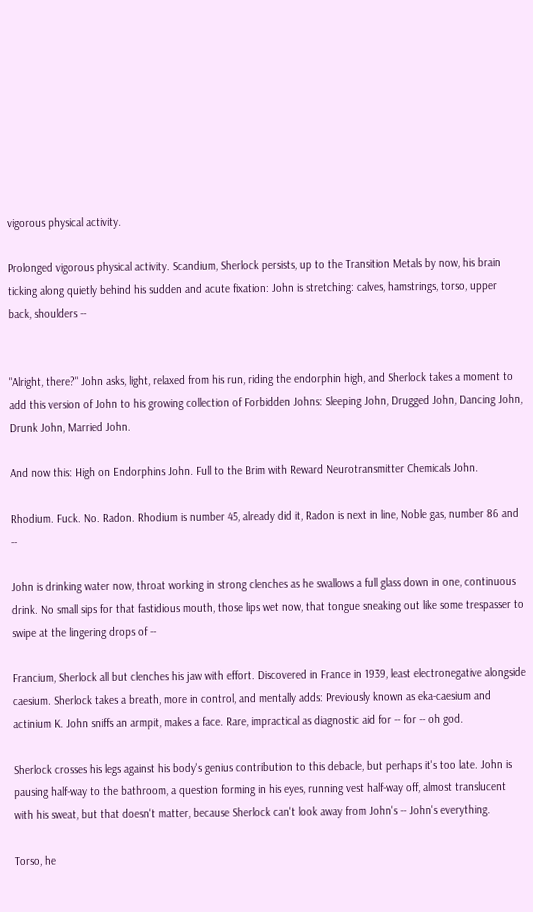vigorous physical activity.

Prolonged vigorous physical activity. Scandium, Sherlock persists, up to the Transition Metals by now, his brain ticking along quietly behind his sudden and acute fixation: John is stretching: calves, hamstrings, torso, upper back, shoulders --


"Alright, there?" John asks, light, relaxed from his run, riding the endorphin high, and Sherlock takes a moment to add this version of John to his growing collection of Forbidden Johns: Sleeping John, Drugged John, Dancing John, Drunk John, Married John.

And now this: High on Endorphins John. Full to the Brim with Reward Neurotransmitter Chemicals John.

Rhodium. Fuck. No. Radon. Rhodium is number 45, already did it, Radon is next in line, Noble gas, number 86 and  --

John is drinking water now, throat working in strong clenches as he swallows a full glass down in one, continuous drink. No small sips for that fastidious mouth, those lips wet now, that tongue sneaking out like some trespasser to swipe at the lingering drops of --

Francium, Sherlock all but clenches his jaw with effort. Discovered in France in 1939, least electronegative alongside caesium. Sherlock takes a breath, more in control, and mentally adds: Previously known as eka-caesium and actinium K. John sniffs an armpit, makes a face. Rare, impractical as diagnostic aid for -- for -- oh god.

Sherlock crosses his legs against his body's genius contribution to this debacle, but perhaps it's too late. John is pausing half-way to the bathroom, a question forming in his eyes, running vest half-way off, almost translucent with his sweat, but that doesn't matter, because Sherlock can't look away from John's -- John's everything.

Torso, he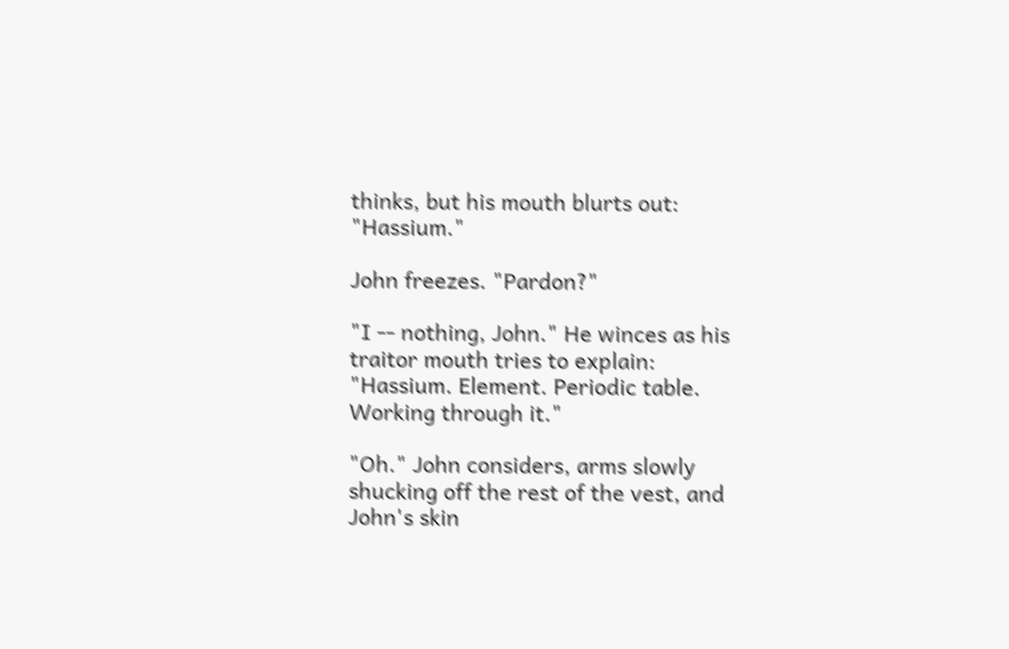thinks, but his mouth blurts out: "Hassium."

John freezes. "Pardon?"

"I -- nothing, John." He winces as his traitor mouth tries to explain: "Hassium. Element. Periodic table. Working through it."

"Oh." John considers, arms slowly shucking off the rest of the vest, and John's skin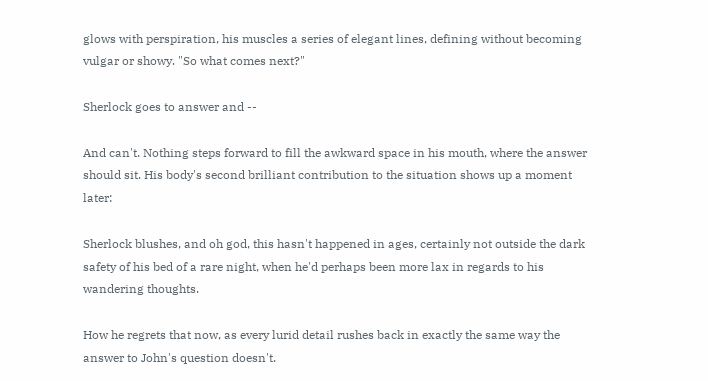glows with perspiration, his muscles a series of elegant lines, defining without becoming vulgar or showy. "So what comes next?"

Sherlock goes to answer and --

And can't. Nothing steps forward to fill the awkward space in his mouth, where the answer should sit. His body's second brilliant contribution to the situation shows up a moment later:

Sherlock blushes, and oh god, this hasn't happened in ages, certainly not outside the dark safety of his bed of a rare night, when he'd perhaps been more lax in regards to his wandering thoughts.

How he regrets that now, as every lurid detail rushes back in exactly the same way the answer to John's question doesn't.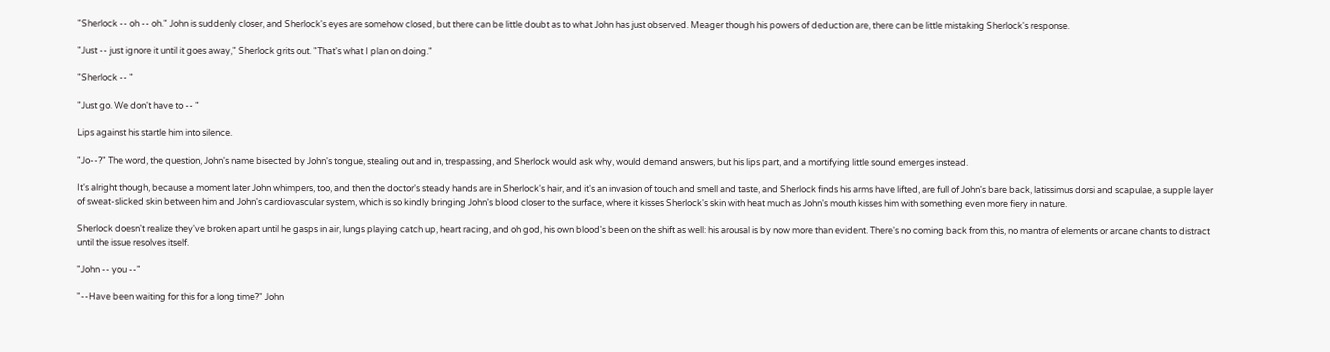"Sherlock -- oh -- oh." John is suddenly closer, and Sherlock's eyes are somehow closed, but there can be little doubt as to what John has just observed. Meager though his powers of deduction are, there can be little mistaking Sherlock's response.

"Just -- just ignore it until it goes away," Sherlock grits out. "That's what I plan on doing."

"Sherlock -- "

"Just go. We don't have to -- "

Lips against his startle him into silence.

"Jo--?" The word, the question, John's name bisected by John's tongue, stealing out and in, trespassing, and Sherlock would ask why, would demand answers, but his lips part, and a mortifying little sound emerges instead.

It's alright though, because a moment later John whimpers, too, and then the doctor's steady hands are in Sherlock's hair, and it's an invasion of touch and smell and taste, and Sherlock finds his arms have lifted, are full of John's bare back, latissimus dorsi and scapulae, a supple layer of sweat-slicked skin between him and John's cardiovascular system, which is so kindly bringing John's blood closer to the surface, where it kisses Sherlock's skin with heat much as John's mouth kisses him with something even more fiery in nature.

Sherlock doesn't realize they've broken apart until he gasps in air, lungs playing catch up, heart racing, and oh god, his own blood's been on the shift as well: his arousal is by now more than evident. There's no coming back from this, no mantra of elements or arcane chants to distract until the issue resolves itself.

"John -- you --"

"--Have been waiting for this for a long time?" John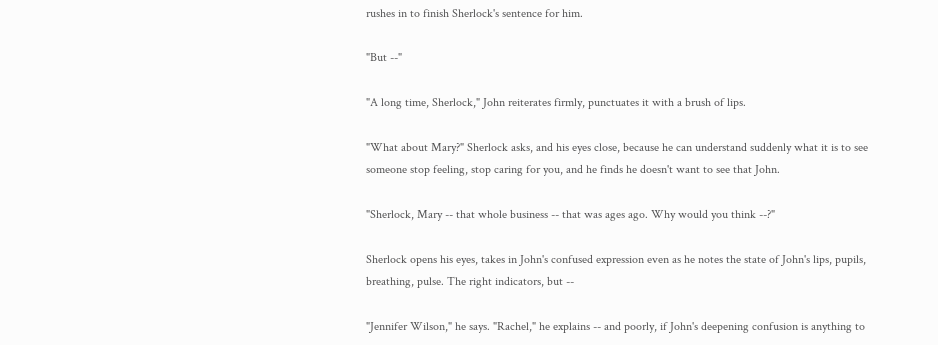rushes in to finish Sherlock's sentence for him.

"But --"

"A long time, Sherlock," John reiterates firmly, punctuates it with a brush of lips.

"What about Mary?" Sherlock asks, and his eyes close, because he can understand suddenly what it is to see someone stop feeling, stop caring for you, and he finds he doesn't want to see that John.

"Sherlock, Mary -- that whole business -- that was ages ago. Why would you think --?"

Sherlock opens his eyes, takes in John's confused expression even as he notes the state of John's lips, pupils, breathing, pulse. The right indicators, but --

"Jennifer Wilson," he says. "Rachel," he explains -- and poorly, if John's deepening confusion is anything to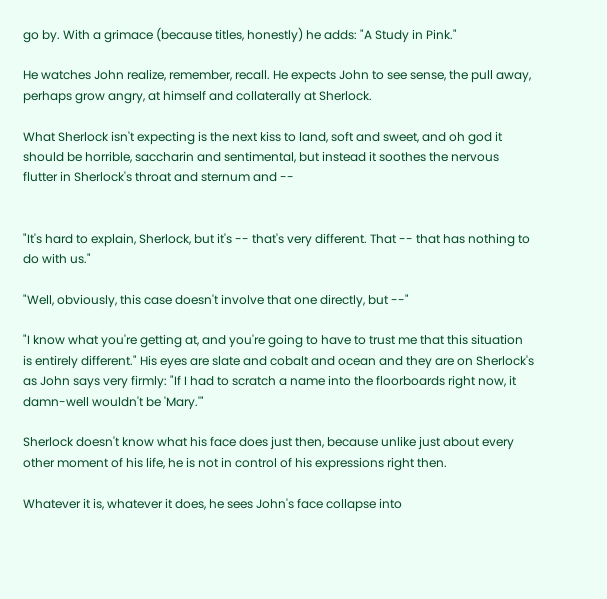go by. With a grimace (because titles, honestly) he adds: "A Study in Pink."

He watches John realize, remember, recall. He expects John to see sense, the pull away, perhaps grow angry, at himself and collaterally at Sherlock.

What Sherlock isn't expecting is the next kiss to land, soft and sweet, and oh god it should be horrible, saccharin and sentimental, but instead it soothes the nervous flutter in Sherlock's throat and sternum and --


"It's hard to explain, Sherlock, but it's -- that's very different. That -- that has nothing to do with us."

"Well, obviously, this case doesn't involve that one directly, but --"

"I know what you're getting at, and you're going to have to trust me that this situation is entirely different." His eyes are slate and cobalt and ocean and they are on Sherlock's as John says very firmly: "If I had to scratch a name into the floorboards right now, it damn-well wouldn't be 'Mary.'"

Sherlock doesn't know what his face does just then, because unlike just about every other moment of his life, he is not in control of his expressions right then.

Whatever it is, whatever it does, he sees John's face collapse into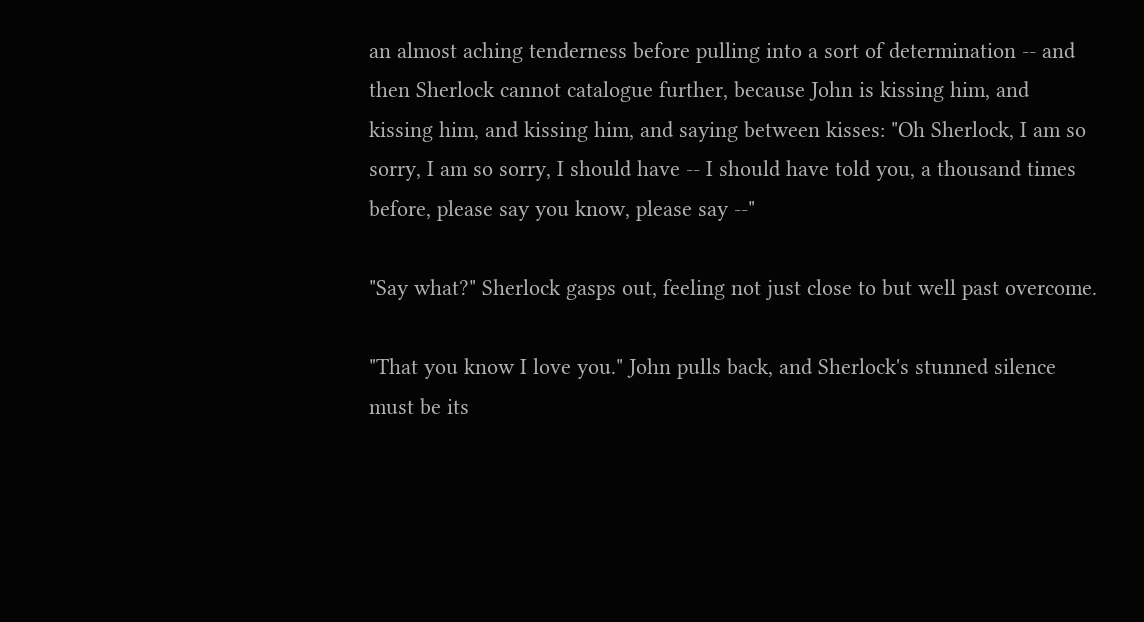an almost aching tenderness before pulling into a sort of determination -- and then Sherlock cannot catalogue further, because John is kissing him, and kissing him, and kissing him, and saying between kisses: "Oh Sherlock, I am so sorry, I am so sorry, I should have -- I should have told you, a thousand times before, please say you know, please say --"

"Say what?" Sherlock gasps out, feeling not just close to but well past overcome.

"That you know I love you." John pulls back, and Sherlock's stunned silence must be its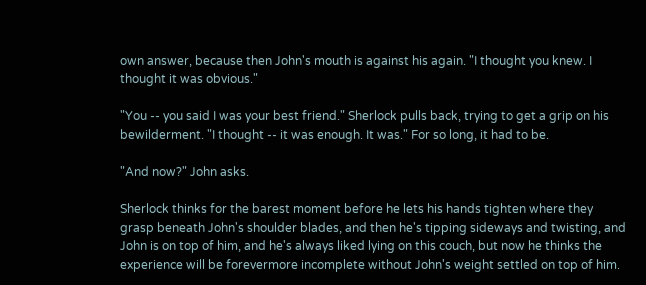own answer, because then John's mouth is against his again. "I thought you knew. I thought it was obvious."

"You -- you said I was your best friend." Sherlock pulls back, trying to get a grip on his bewilderment. "I thought -- it was enough. It was." For so long, it had to be.

"And now?" John asks.

Sherlock thinks for the barest moment before he lets his hands tighten where they grasp beneath John's shoulder blades, and then he's tipping sideways and twisting, and John is on top of him, and he's always liked lying on this couch, but now he thinks the experience will be forevermore incomplete without John's weight settled on top of him.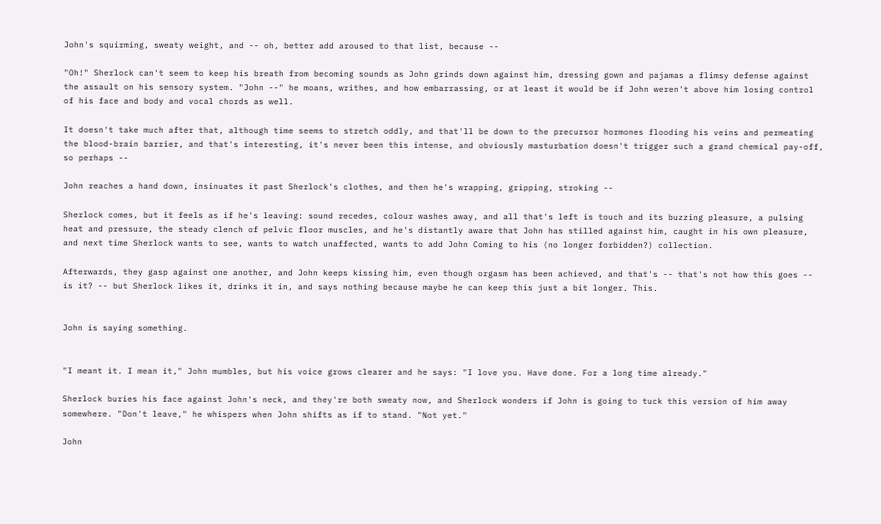John's squirming, sweaty weight, and -- oh, better add aroused to that list, because --

"Oh!" Sherlock can't seem to keep his breath from becoming sounds as John grinds down against him, dressing gown and pajamas a flimsy defense against the assault on his sensory system. "John --" he moans, writhes, and how embarrassing, or at least it would be if John weren't above him losing control of his face and body and vocal chords as well.

It doesn't take much after that, although time seems to stretch oddly, and that'll be down to the precursor hormones flooding his veins and permeating the blood-brain barrier, and that's interesting, it's never been this intense, and obviously masturbation doesn't trigger such a grand chemical pay-off, so perhaps --

John reaches a hand down, insinuates it past Sherlock's clothes, and then he's wrapping, gripping, stroking --

Sherlock comes, but it feels as if he's leaving: sound recedes, colour washes away, and all that's left is touch and its buzzing pleasure, a pulsing heat and pressure, the steady clench of pelvic floor muscles, and he's distantly aware that John has stilled against him, caught in his own pleasure, and next time Sherlock wants to see, wants to watch unaffected, wants to add John Coming to his (no longer forbidden?) collection.

Afterwards, they gasp against one another, and John keeps kissing him, even though orgasm has been achieved, and that's -- that's not how this goes -- is it? -- but Sherlock likes it, drinks it in, and says nothing because maybe he can keep this just a bit longer. This.


John is saying something.


"I meant it. I mean it," John mumbles, but his voice grows clearer and he says: "I love you. Have done. For a long time already."

Sherlock buries his face against John's neck, and they're both sweaty now, and Sherlock wonders if John is going to tuck this version of him away somewhere. "Don't leave," he whispers when John shifts as if to stand. "Not yet."

John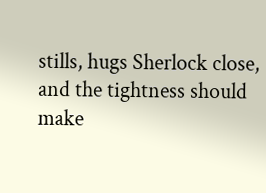stills, hugs Sherlock close, and the tightness should make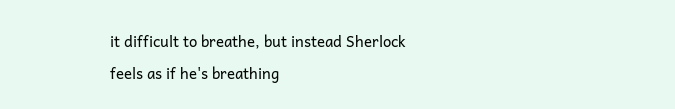it difficult to breathe, but instead Sherlock feels as if he's breathing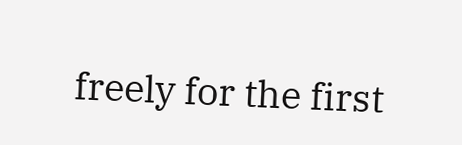freely for the first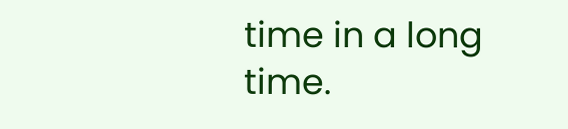time in a long time.